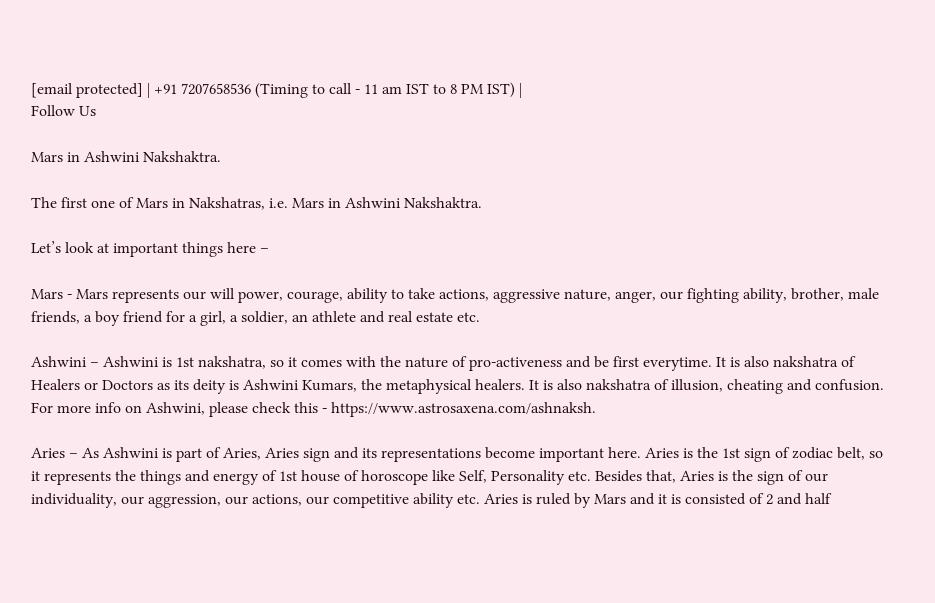[email protected] | +91 7207658536 (Timing to call - 11 am IST to 8 PM IST) |
Follow Us

Mars in Ashwini Nakshaktra.

The first one of Mars in Nakshatras, i.e. Mars in Ashwini Nakshaktra.

Let’s look at important things here –

Mars - Mars represents our will power, courage, ability to take actions, aggressive nature, anger, our fighting ability, brother, male friends, a boy friend for a girl, a soldier, an athlete and real estate etc.

Ashwini – Ashwini is 1st nakshatra, so it comes with the nature of pro-activeness and be first everytime. It is also nakshatra of Healers or Doctors as its deity is Ashwini Kumars, the metaphysical healers. It is also nakshatra of illusion, cheating and confusion. For more info on Ashwini, please check this - https://www.astrosaxena.com/ashnaksh.

Aries – As Ashwini is part of Aries, Aries sign and its representations become important here. Aries is the 1st sign of zodiac belt, so it represents the things and energy of 1st house of horoscope like Self, Personality etc. Besides that, Aries is the sign of our individuality, our aggression, our actions, our competitive ability etc. Aries is ruled by Mars and it is consisted of 2 and half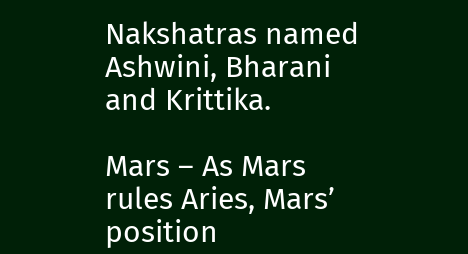Nakshatras named Ashwini, Bharani and Krittika.

Mars – As Mars rules Aries, Mars’ position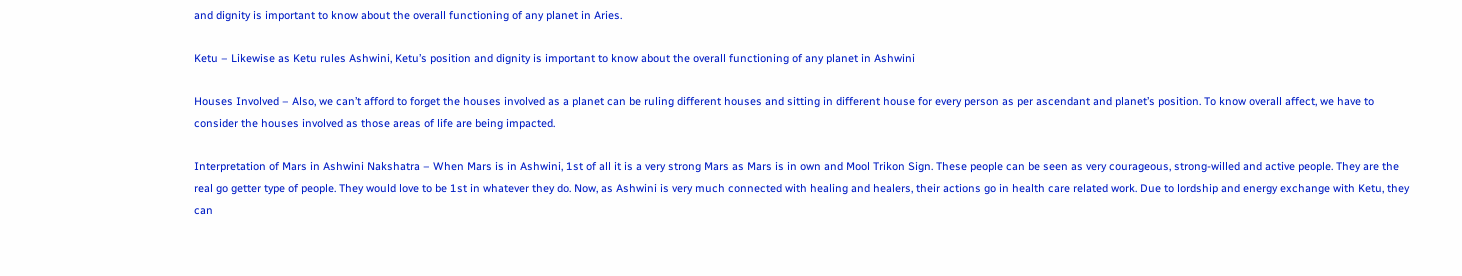and dignity is important to know about the overall functioning of any planet in Aries.

Ketu – Likewise as Ketu rules Ashwini, Ketu’s position and dignity is important to know about the overall functioning of any planet in Ashwini

Houses Involved – Also, we can’t afford to forget the houses involved as a planet can be ruling different houses and sitting in different house for every person as per ascendant and planet’s position. To know overall affect, we have to consider the houses involved as those areas of life are being impacted.

Interpretation of Mars in Ashwini Nakshatra – When Mars is in Ashwini, 1st of all it is a very strong Mars as Mars is in own and Mool Trikon Sign. These people can be seen as very courageous, strong-willed and active people. They are the real go getter type of people. They would love to be 1st in whatever they do. Now, as Ashwini is very much connected with healing and healers, their actions go in health care related work. Due to lordship and energy exchange with Ketu, they can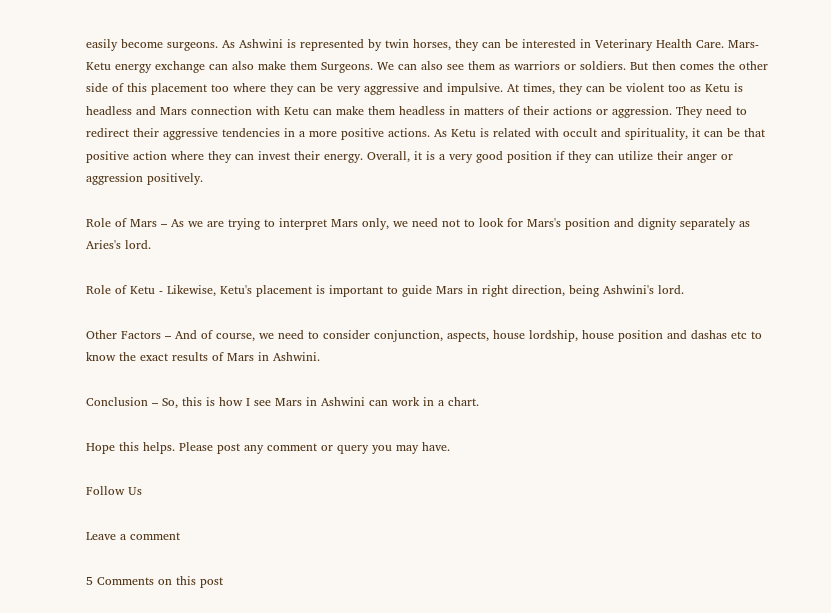easily become surgeons. As Ashwini is represented by twin horses, they can be interested in Veterinary Health Care. Mars-Ketu energy exchange can also make them Surgeons. We can also see them as warriors or soldiers. But then comes the other side of this placement too where they can be very aggressive and impulsive. At times, they can be violent too as Ketu is headless and Mars connection with Ketu can make them headless in matters of their actions or aggression. They need to redirect their aggressive tendencies in a more positive actions. As Ketu is related with occult and spirituality, it can be that positive action where they can invest their energy. Overall, it is a very good position if they can utilize their anger or aggression positively.

Role of Mars – As we are trying to interpret Mars only, we need not to look for Mars's position and dignity separately as Aries's lord.

Role of Ketu - Likewise, Ketu's placement is important to guide Mars in right direction, being Ashwini's lord.

Other Factors – And of course, we need to consider conjunction, aspects, house lordship, house position and dashas etc to know the exact results of Mars in Ashwini.

Conclusion – So, this is how I see Mars in Ashwini can work in a chart.

Hope this helps. Please post any comment or query you may have.

Follow Us

Leave a comment

5 Comments on this post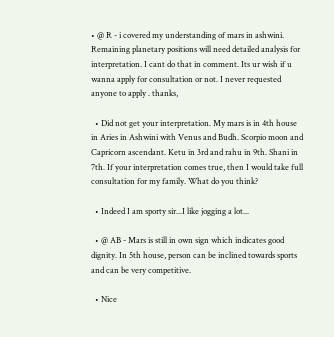• @ R - i covered my understanding of mars in ashwini. Remaining planetary positions will need detailed analysis for interpretation. I cant do that in comment. Its ur wish if u wanna apply for consultation or not. I never requested anyone to apply . thanks,

  • Did not get your interpretation. My mars is in 4th house in Aries in Ashwini with Venus and Budh. Scorpio moon and Capricorn ascendant. Ketu in 3rd and rahu in 9th. Shani in 7th. If your interpretation comes true, then I would take full consultation for my family. What do you think?

  • Indeed I am sporty sir...I like jogging a lot...

  • @ AB - Mars is still in own sign which indicates good dignity. In 5th house, person can be inclined towards sports and can be very competitive.

  • Nice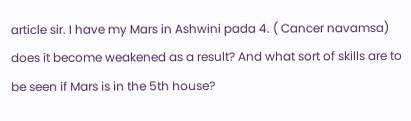article sir. I have my Mars in Ashwini pada 4. ( Cancer navamsa) does it become weakened as a result? And what sort of skills are to be seen if Mars is in the 5th house?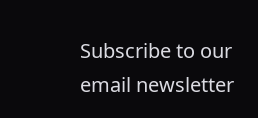Subscribe to our email newsletter